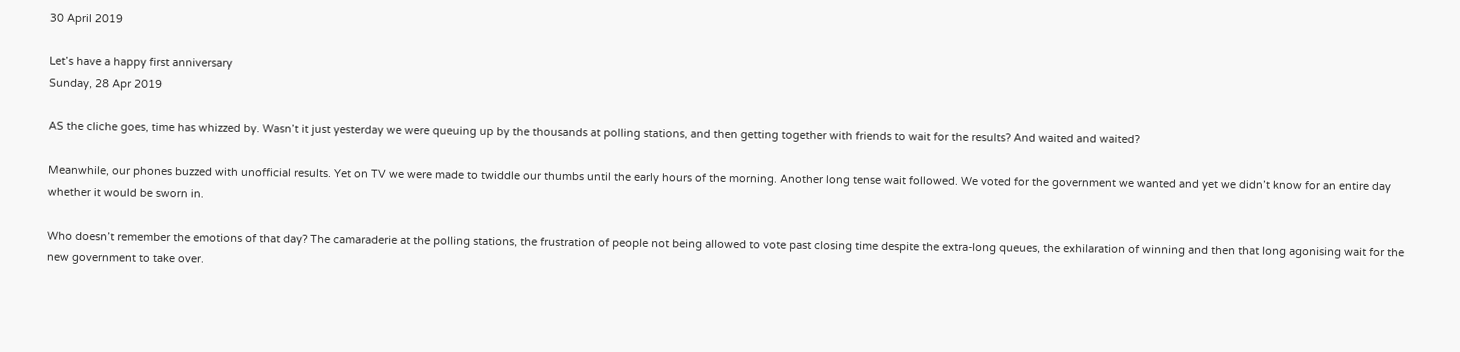30 April 2019

Let’s have a happy first anniversary
Sunday, 28 Apr 2019

AS the cliche goes, time has whizzed by. Wasn’t it just yesterday we were queuing up by the thousands at polling stations, and then getting together with friends to wait for the results? And waited and waited?

Meanwhile, our phones buzzed with unofficial results. Yet on TV we were made to twiddle our thumbs until the early hours of the morning. Another long tense wait followed. We voted for the government we wanted and yet we didn’t know for an entire day whether it would be sworn in.

Who doesn’t remember the emotions of that day? The camaraderie at the polling stations, the frustration of people not being allowed to vote past closing time despite the extra-long queues, the exhilaration of winning and then that long agonising wait for the new government to take over.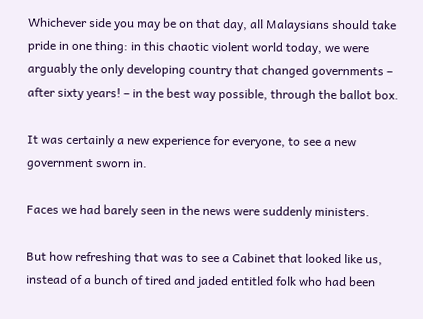Whichever side you may be on that day, all Malaysians should take pride in one thing: in this chaotic violent world today, we were arguably the only developing country that changed governments – after sixty years! – in the best way possible, through the ballot box.

It was certainly a new experience for everyone, to see a new government sworn in.

Faces we had barely seen in the news were suddenly ministers.

But how refreshing that was to see a Cabinet that looked like us, instead of a bunch of tired and jaded entitled folk who had been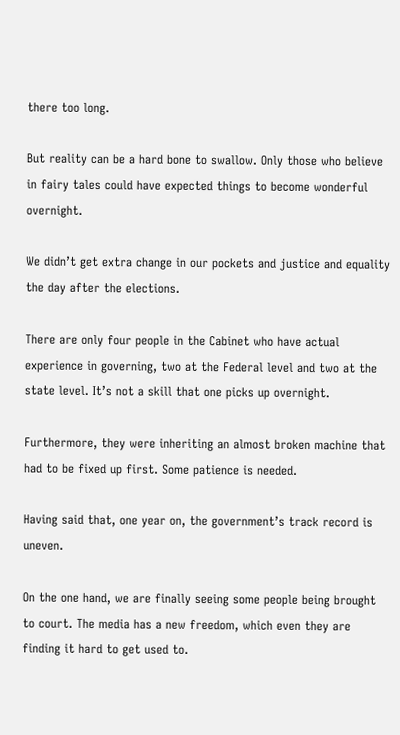there too long.

But reality can be a hard bone to swallow. Only those who believe in fairy tales could have expected things to become wonderful overnight.

We didn’t get extra change in our pockets and justice and equality the day after the elections.

There are only four people in the Cabinet who have actual experience in governing, two at the Federal level and two at the state level. It’s not a skill that one picks up overnight.

Furthermore, they were inheriting an almost broken machine that had to be fixed up first. Some patience is needed.

Having said that, one year on, the government’s track record is uneven.

On the one hand, we are finally seeing some people being brought to court. The media has a new freedom, which even they are finding it hard to get used to.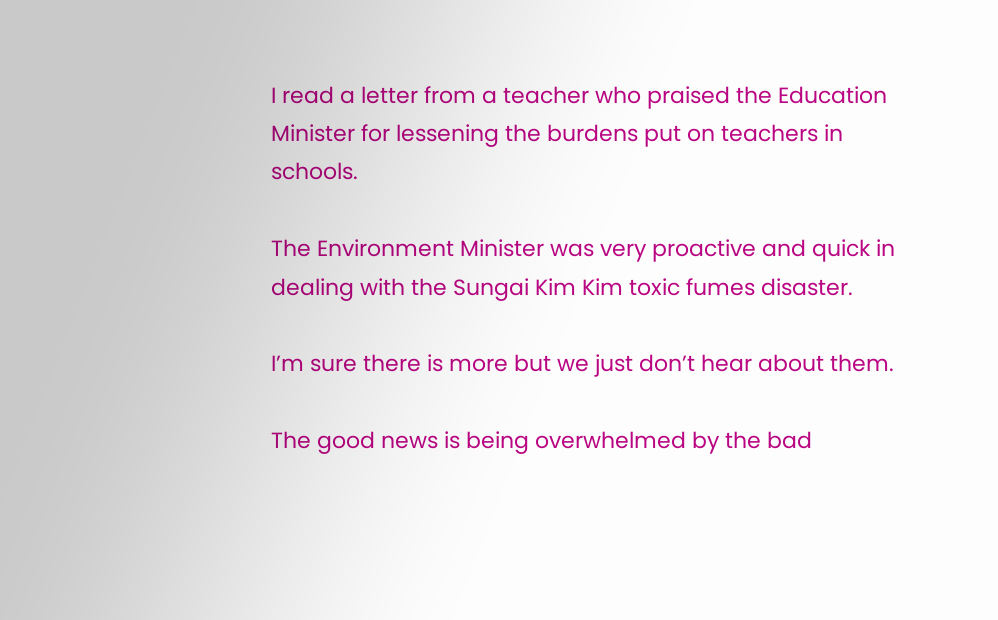I read a letter from a teacher who praised the Education Minister for lessening the burdens put on teachers in schools.

The Environment Minister was very proactive and quick in dealing with the Sungai Kim Kim toxic fumes disaster.

I’m sure there is more but we just don’t hear about them.

The good news is being overwhelmed by the bad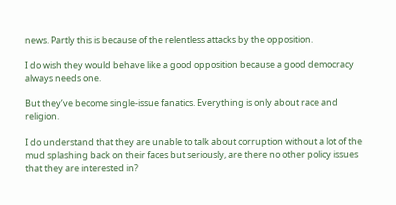news. Partly this is because of the relentless attacks by the opposition.

I do wish they would behave like a good opposition because a good democracy always needs one.

But they’ve become single-issue fanatics. Everything is only about race and religion.

I do understand that they are unable to talk about corruption without a lot of the mud splashing back on their faces but seriously, are there no other policy issues that they are interested in?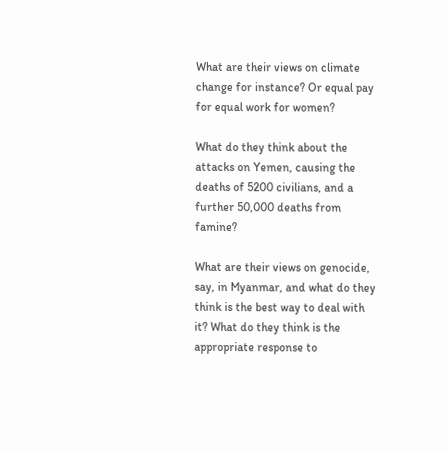What are their views on climate change for instance? Or equal pay for equal work for women?

What do they think about the attacks on Yemen, causing the deaths of 5200 civilians, and a further 50,000 deaths from famine?

What are their views on genocide, say, in Myanmar, and what do they think is the best way to deal with it? What do they think is the appropriate response to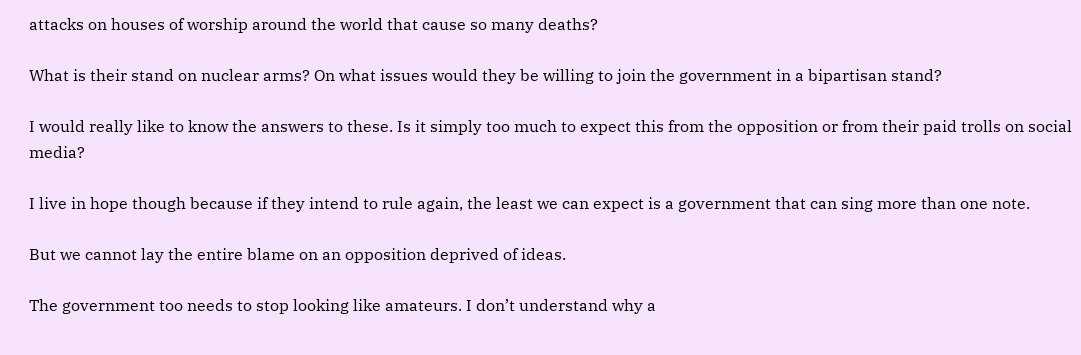attacks on houses of worship around the world that cause so many deaths?

What is their stand on nuclear arms? On what issues would they be willing to join the government in a bipartisan stand?

I would really like to know the answers to these. Is it simply too much to expect this from the opposition or from their paid trolls on social media?

I live in hope though because if they intend to rule again, the least we can expect is a government that can sing more than one note.

But we cannot lay the entire blame on an opposition deprived of ideas.

The government too needs to stop looking like amateurs. I don’t understand why a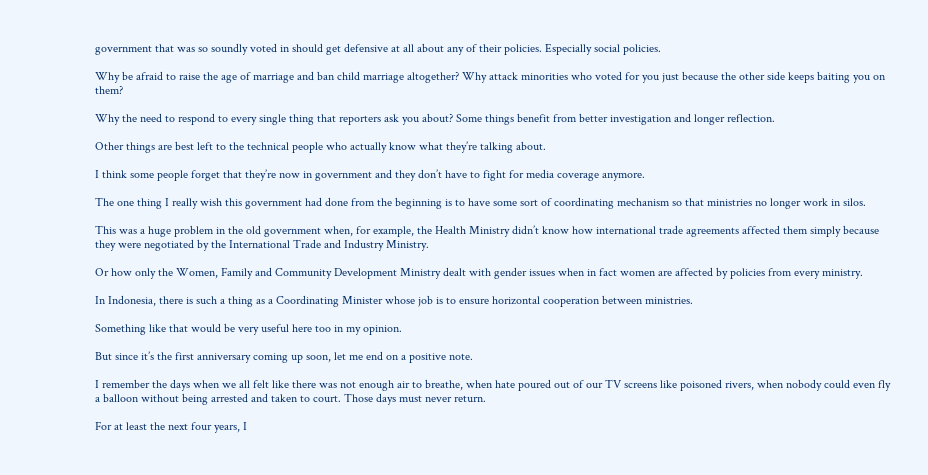government that was so soundly voted in should get defensive at all about any of their policies. Especially social policies.

Why be afraid to raise the age of marriage and ban child marriage altogether? Why attack minorities who voted for you just because the other side keeps baiting you on them?

Why the need to respond to every single thing that reporters ask you about? Some things benefit from better investigation and longer reflection.

Other things are best left to the technical people who actually know what they’re talking about.

I think some people forget that they’re now in government and they don’t have to fight for media coverage anymore.

The one thing I really wish this government had done from the beginning is to have some sort of coordinating mechanism so that ministries no longer work in silos.

This was a huge problem in the old government when, for example, the Health Ministry didn’t know how international trade agreements affected them simply because they were negotiated by the International Trade and Industry Ministry.

Or how only the Women, Family and Community Development Ministry dealt with gender issues when in fact women are affected by policies from every ministry.

In Indonesia, there is such a thing as a Coordinating Minister whose job is to ensure horizontal cooperation between ministries.

Something like that would be very useful here too in my opinion.

But since it’s the first anniversary coming up soon, let me end on a positive note.

I remember the days when we all felt like there was not enough air to breathe, when hate poured out of our TV screens like poisoned rivers, when nobody could even fly a balloon without being arrested and taken to court. Those days must never return.

For at least the next four years, I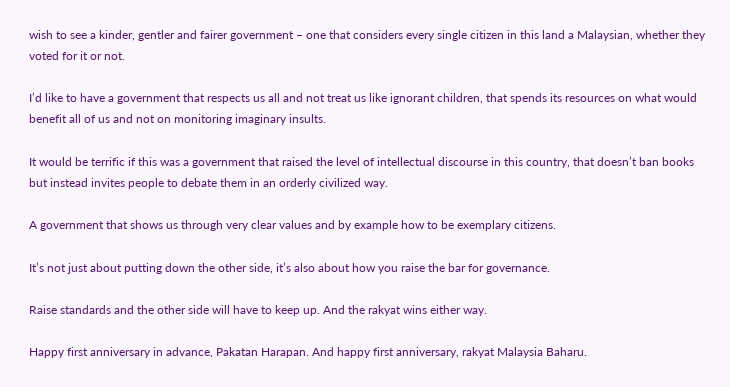wish to see a kinder, gentler and fairer government – one that considers every single citizen in this land a Malaysian, whether they voted for it or not.

I’d like to have a government that respects us all and not treat us like ignorant children, that spends its resources on what would benefit all of us and not on monitoring imaginary insults.

It would be terrific if this was a government that raised the level of intellectual discourse in this country, that doesn’t ban books but instead invites people to debate them in an orderly civilized way.

A government that shows us through very clear values and by example how to be exemplary citizens.

It’s not just about putting down the other side, it’s also about how you raise the bar for governance.

Raise standards and the other side will have to keep up. And the rakyat wins either way.

Happy first anniversary in advance, Pakatan Harapan. And happy first anniversary, rakyat Malaysia Baharu.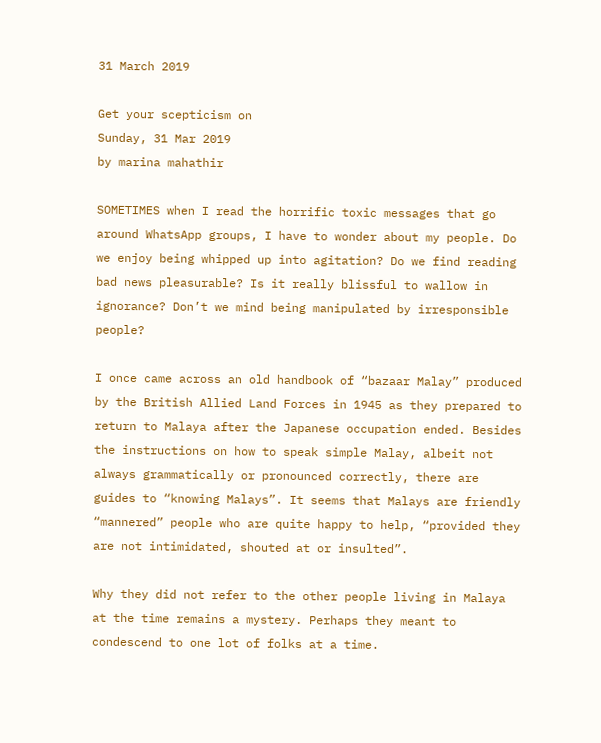31 March 2019

Get your scepticism on
Sunday, 31 Mar 2019
by marina mahathir

SOMETIMES when I read the horrific toxic messages that go around WhatsApp groups, I have to wonder about my people. Do we enjoy being whipped up into agitation? Do we find reading bad news pleasurable? Is it really blissful to wallow in ignorance? Don’t we mind being manipulated by irresponsible people?

I once came across an old handbook of “bazaar Malay” produced by the British Allied Land Forces in 1945 as they prepared to return to Malaya after the Japanese occupation ended. Besides the instructions on how to speak simple Malay, albeit not always grammatically or pronounced correctly, there are guides to “knowing Malays”. It seems that Malays are friendly “mannered” people who are quite happy to help, “provided they are not intimidated, shouted at or insulted”.

Why they did not refer to the other people living in Malaya at the time remains a mystery. Perhaps they meant to condescend to one lot of folks at a time.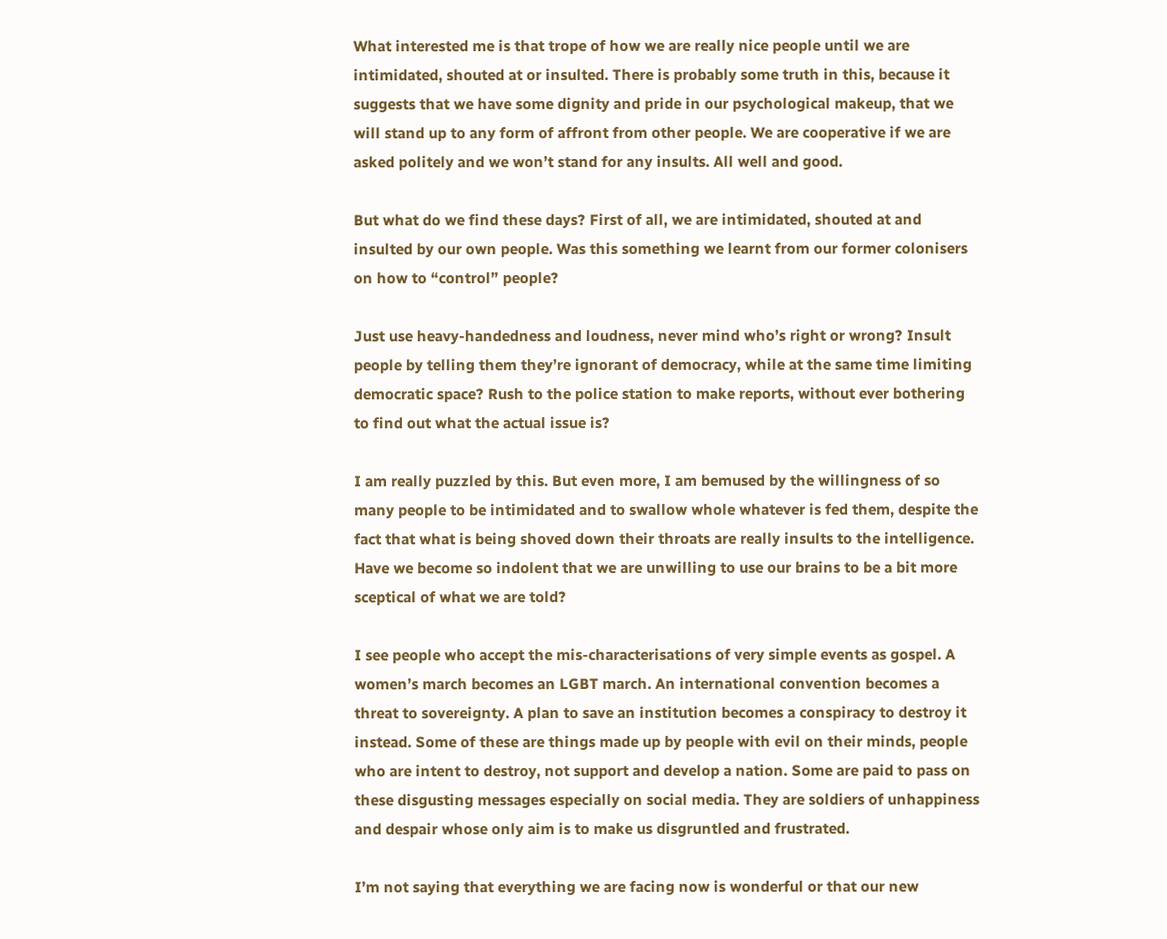What interested me is that trope of how we are really nice people until we are intimidated, shouted at or insulted. There is probably some truth in this, because it suggests that we have some dignity and pride in our psychological makeup, that we will stand up to any form of affront from other people. We are cooperative if we are asked politely and we won’t stand for any insults. All well and good.

But what do we find these days? First of all, we are intimidated, shouted at and insulted by our own people. Was this something we learnt from our former colonisers on how to “control” people?

Just use heavy-handedness and loudness, never mind who’s right or wrong? Insult people by telling them they’re ignorant of democracy, while at the same time limiting democratic space? Rush to the police station to make reports, without ever bothering to find out what the actual issue is?

I am really puzzled by this. But even more, I am bemused by the willingness of so many people to be intimidated and to swallow whole whatever is fed them, despite the fact that what is being shoved down their throats are really insults to the intelligence. Have we become so indolent that we are unwilling to use our brains to be a bit more sceptical of what we are told?

I see people who accept the mis-characterisations of very simple events as gospel. A women’s march becomes an LGBT march. An international convention becomes a threat to sovereignty. A plan to save an institution becomes a conspiracy to destroy it instead. Some of these are things made up by people with evil on their minds, people who are intent to destroy, not support and develop a nation. Some are paid to pass on these disgusting messages especially on social media. They are soldiers of unhappiness and despair whose only aim is to make us disgruntled and frustrated.

I’m not saying that everything we are facing now is wonderful or that our new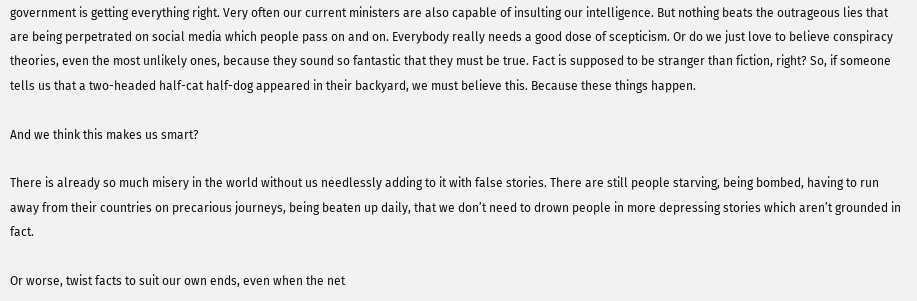government is getting everything right. Very often our current ministers are also capable of insulting our intelligence. But nothing beats the outrageous lies that are being perpetrated on social media which people pass on and on. Everybody really needs a good dose of scepticism. Or do we just love to believe conspiracy theories, even the most unlikely ones, because they sound so fantastic that they must be true. Fact is supposed to be stranger than fiction, right? So, if someone tells us that a two-headed half-cat half-dog appeared in their backyard, we must believe this. Because these things happen.

And we think this makes us smart?

There is already so much misery in the world without us needlessly adding to it with false stories. There are still people starving, being bombed, having to run away from their countries on precarious journeys, being beaten up daily, that we don’t need to drown people in more depressing stories which aren’t grounded in fact.

Or worse, twist facts to suit our own ends, even when the net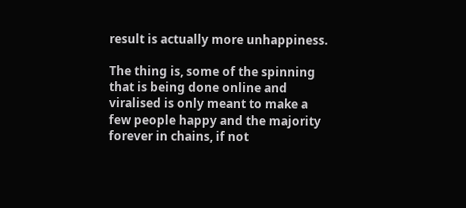result is actually more unhappiness.

The thing is, some of the spinning that is being done online and viralised is only meant to make a few people happy and the majority forever in chains, if not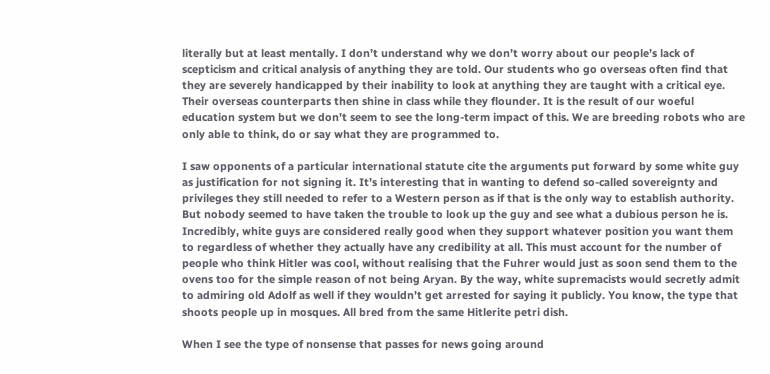literally but at least mentally. I don’t understand why we don’t worry about our people’s lack of scepticism and critical analysis of anything they are told. Our students who go overseas often find that they are severely handicapped by their inability to look at anything they are taught with a critical eye. Their overseas counterparts then shine in class while they flounder. It is the result of our woeful education system but we don’t seem to see the long-term impact of this. We are breeding robots who are only able to think, do or say what they are programmed to.

I saw opponents of a particular international statute cite the arguments put forward by some white guy as justification for not signing it. It’s interesting that in wanting to defend so-called sovereignty and privileges they still needed to refer to a Western person as if that is the only way to establish authority. But nobody seemed to have taken the trouble to look up the guy and see what a dubious person he is. Incredibly, white guys are considered really good when they support whatever position you want them to regardless of whether they actually have any credibility at all. This must account for the number of people who think Hitler was cool, without realising that the Fuhrer would just as soon send them to the ovens too for the simple reason of not being Aryan. By the way, white supremacists would secretly admit to admiring old Adolf as well if they wouldn’t get arrested for saying it publicly. You know, the type that shoots people up in mosques. All bred from the same Hitlerite petri dish.

When I see the type of nonsense that passes for news going around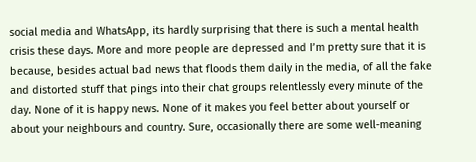social media and WhatsApp, its hardly surprising that there is such a mental health crisis these days. More and more people are depressed and I’m pretty sure that it is because, besides actual bad news that floods them daily in the media, of all the fake and distorted stuff that pings into their chat groups relentlessly every minute of the day. None of it is happy news. None of it makes you feel better about yourself or about your neighbours and country. Sure, occasionally there are some well-meaning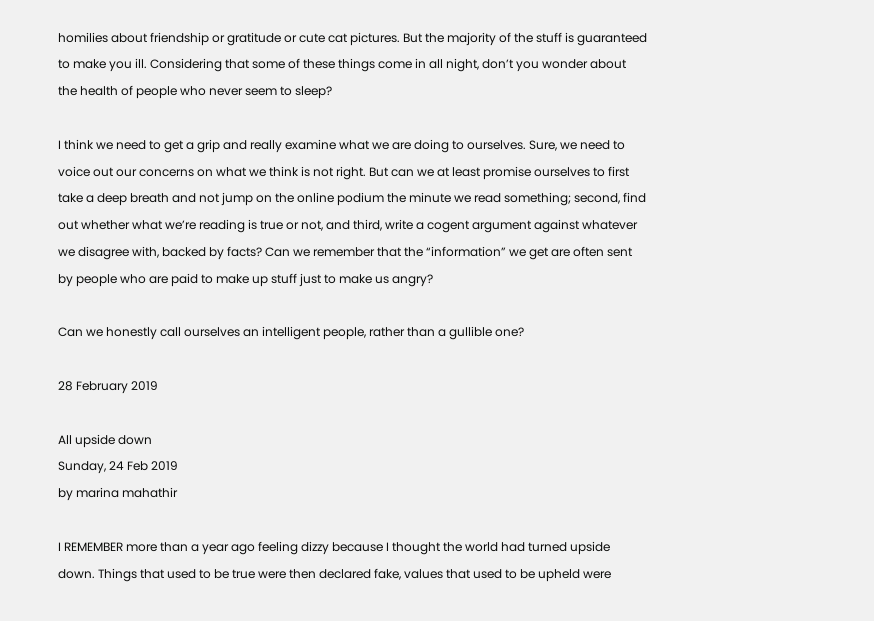homilies about friendship or gratitude or cute cat pictures. But the majority of the stuff is guaranteed to make you ill. Considering that some of these things come in all night, don’t you wonder about the health of people who never seem to sleep?

I think we need to get a grip and really examine what we are doing to ourselves. Sure, we need to voice out our concerns on what we think is not right. But can we at least promise ourselves to first take a deep breath and not jump on the online podium the minute we read something; second, find out whether what we’re reading is true or not, and third, write a cogent argument against whatever we disagree with, backed by facts? Can we remember that the “information” we get are often sent by people who are paid to make up stuff just to make us angry?

Can we honestly call ourselves an intelligent people, rather than a gullible one?

28 February 2019

All upside down
Sunday, 24 Feb 2019
by marina mahathir

I REMEMBER more than a year ago feeling dizzy because I thought the world had turned upside down. Things that used to be true were then declared fake, values that used to be upheld were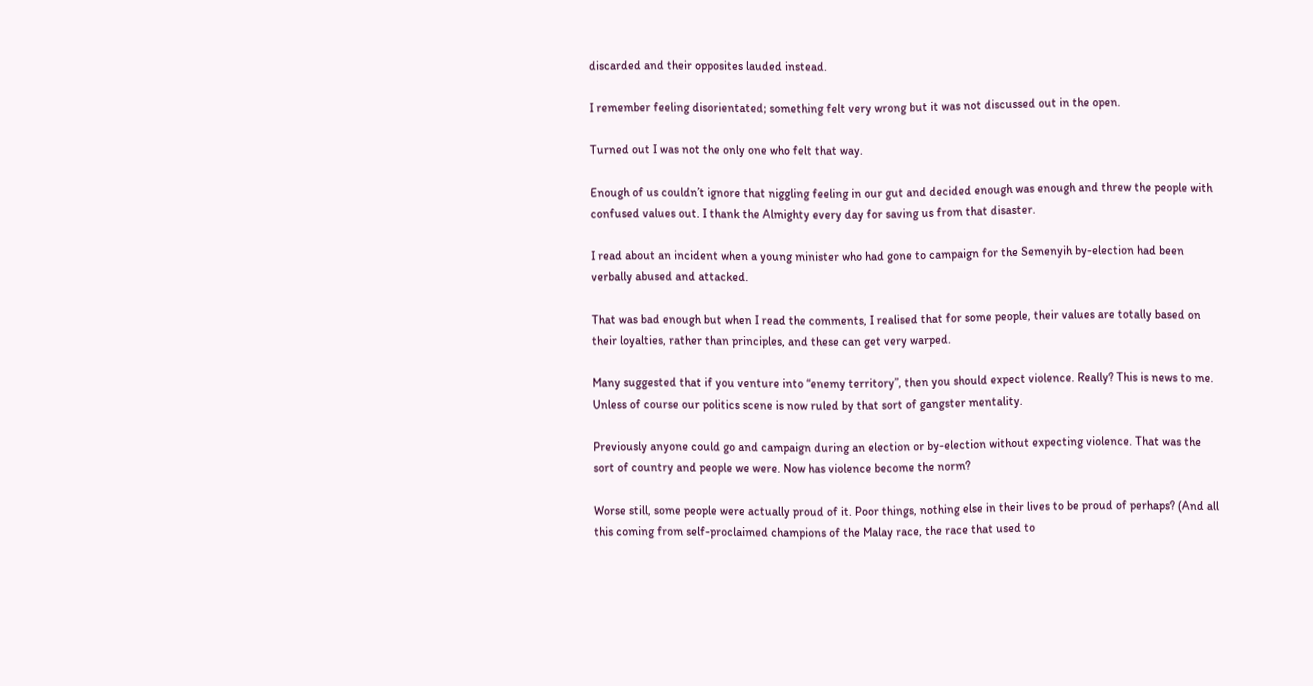discarded and their opposites lauded instead.

I remember feeling disorientated; something felt very wrong but it was not discussed out in the open.

Turned out I was not the only one who felt that way.

Enough of us couldn’t ignore that niggling feeling in our gut and decided enough was enough and threw the people with confused values out. I thank the Almighty every day for saving us from that disaster.

I read about an incident when a young minister who had gone to campaign for the Semenyih by-election had been verbally abused and attacked.

That was bad enough but when I read the comments, I realised that for some people, their values are totally based on their loyalties, rather than principles, and these can get very warped.

Many suggested that if you venture into “enemy territory”, then you should expect violence. Really? This is news to me. Unless of course our politics scene is now ruled by that sort of gangster mentality.

Previously anyone could go and campaign during an election or by-election without expecting violence. That was the sort of country and people we were. Now has violence become the norm?

Worse still, some people were actually proud of it. Poor things, nothing else in their lives to be proud of perhaps? (And all this coming from self-proclaimed champions of the Malay race, the race that used to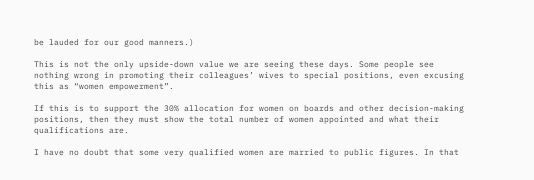be lauded for our good manners.)

This is not the only upside-down value we are seeing these days. Some people see nothing wrong in promoting their colleagues’ wives to special positions, even excusing this as “women empowerment”.

If this is to support the 30% allocation for women on boards and other decision-making positions, then they must show the total number of women appointed and what their qualifications are.

I have no doubt that some very qualified women are married to public figures. In that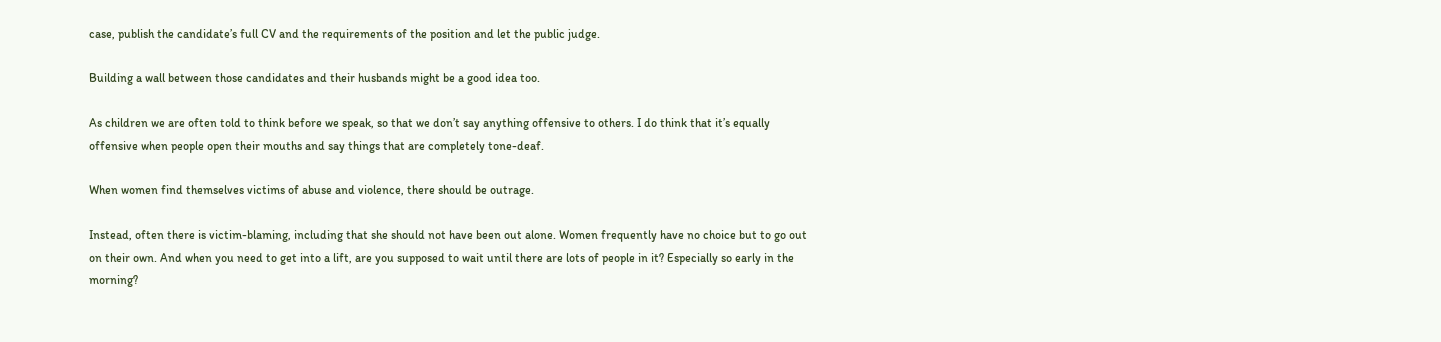case, publish the candidate’s full CV and the requirements of the position and let the public judge.

Building a wall between those candidates and their husbands might be a good idea too.

As children we are often told to think before we speak, so that we don’t say anything offensive to others. I do think that it’s equally offensive when people open their mouths and say things that are completely tone-deaf.

When women find themselves victims of abuse and violence, there should be outrage.

Instead, often there is victim-blaming, including that she should not have been out alone. Women frequently have no choice but to go out on their own. And when you need to get into a lift, are you supposed to wait until there are lots of people in it? Especially so early in the morning?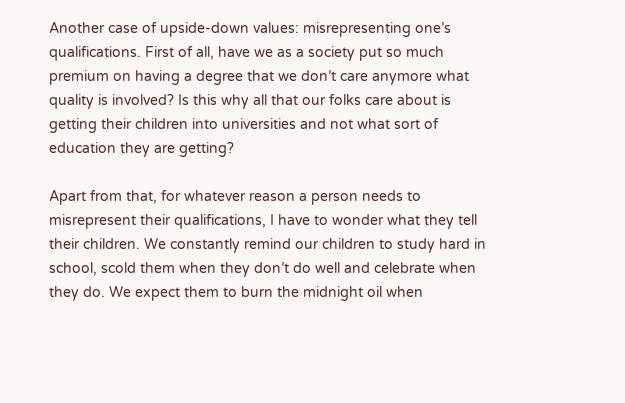Another case of upside-down values: misrepresenting one’s qualifications. First of all, have we as a society put so much premium on having a degree that we don’t care anymore what quality is involved? Is this why all that our folks care about is getting their children into universities and not what sort of education they are getting?

Apart from that, for whatever reason a person needs to misrepresent their qualifications, I have to wonder what they tell their children. We constantly remind our children to study hard in school, scold them when they don’t do well and celebrate when they do. We expect them to burn the midnight oil when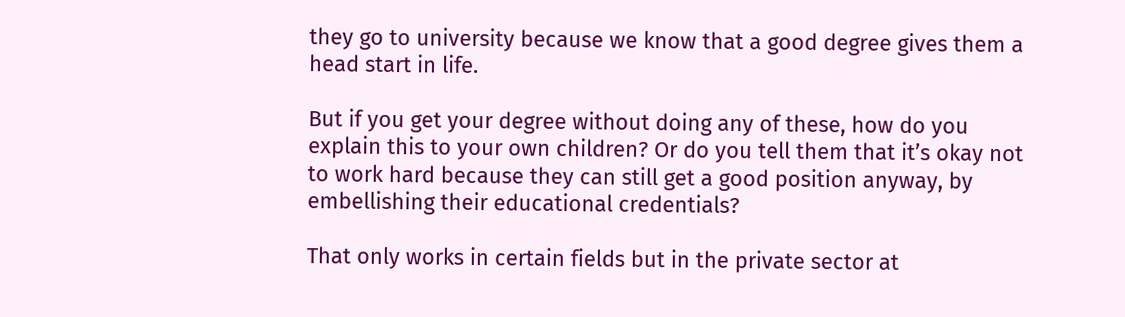they go to university because we know that a good degree gives them a head start in life.

But if you get your degree without doing any of these, how do you explain this to your own children? Or do you tell them that it’s okay not to work hard because they can still get a good position anyway, by embellishing their educational credentials?

That only works in certain fields but in the private sector at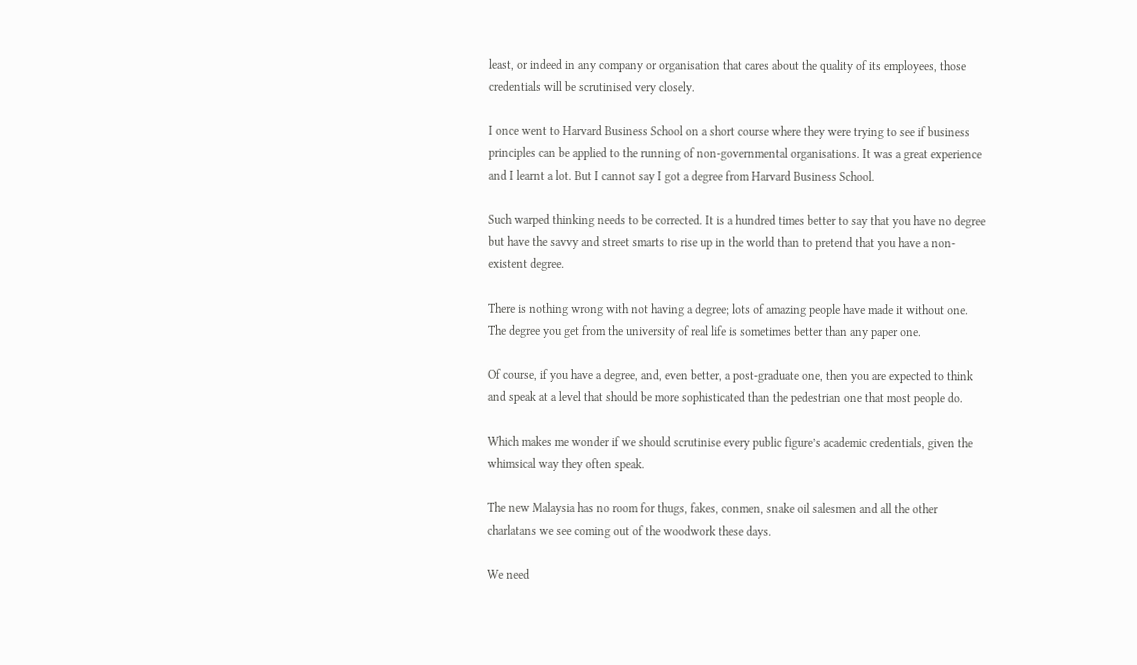least, or indeed in any company or organisation that cares about the quality of its employees, those credentials will be scrutinised very closely.

I once went to Harvard Business School on a short course where they were trying to see if business principles can be applied to the running of non-governmental organisations. It was a great experience and I learnt a lot. But I cannot say I got a degree from Harvard Business School.

Such warped thinking needs to be corrected. It is a hundred times better to say that you have no degree but have the savvy and street smarts to rise up in the world than to pretend that you have a non-existent degree.

There is nothing wrong with not having a degree; lots of amazing people have made it without one. The degree you get from the university of real life is sometimes better than any paper one.

Of course, if you have a degree, and, even better, a post-graduate one, then you are expected to think and speak at a level that should be more sophisticated than the pedestrian one that most people do.

Which makes me wonder if we should scrutinise every public figure’s academic credentials, given the whimsical way they often speak.

The new Malaysia has no room for thugs, fakes, conmen, snake oil salesmen and all the other charlatans we see coming out of the woodwork these days.

We need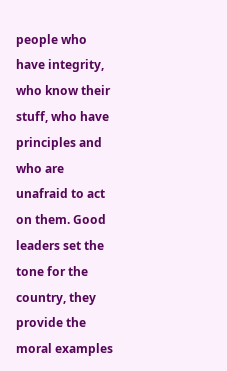people who have integrity, who know their stuff, who have principles and who are unafraid to act on them. Good leaders set the tone for the country, they provide the moral examples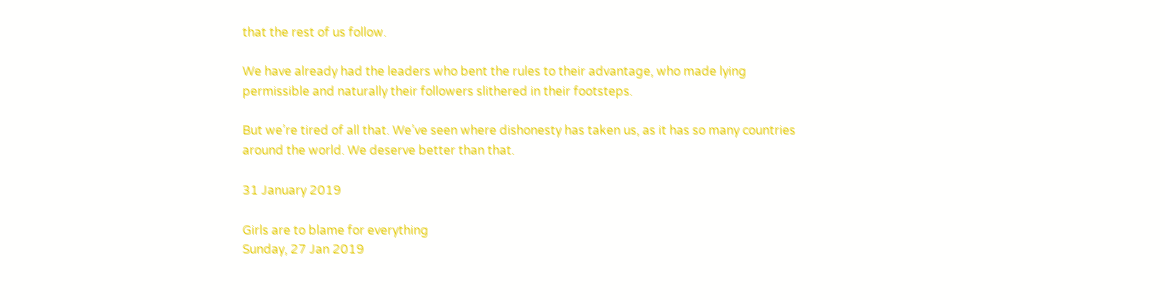that the rest of us follow.

We have already had the leaders who bent the rules to their advantage, who made lying permissible and naturally their followers slithered in their footsteps.

But we’re tired of all that. We’ve seen where dishonesty has taken us, as it has so many countries around the world. We deserve better than that.

31 January 2019

Girls are to blame for everything
Sunday, 27 Jan 2019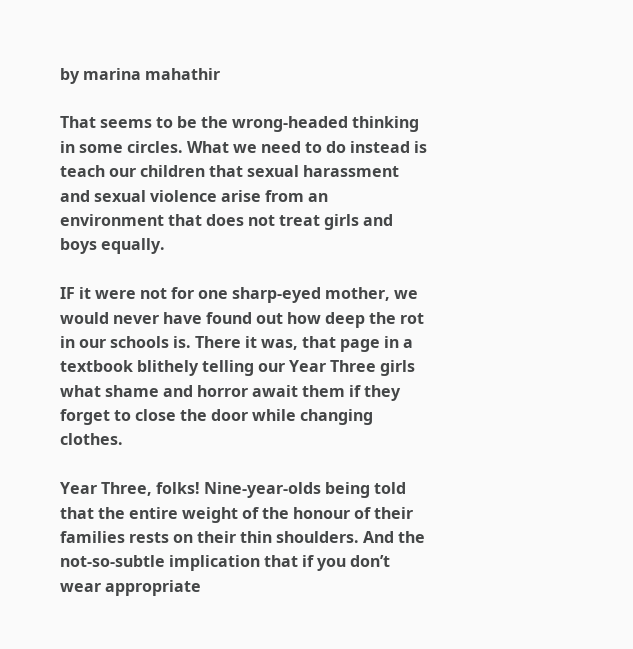by marina mahathir

That seems to be the wrong-headed thinking in some circles. What we need to do instead is teach our children that sexual harassment and sexual violence arise from an environment that does not treat girls and boys equally.

IF it were not for one sharp-eyed mother, we would never have found out how deep the rot in our schools is. There it was, that page in a textbook blithely telling our Year Three girls what shame and horror await them if they forget to close the door while changing clothes.

Year Three, folks! Nine-year-olds being told that the entire weight of the honour of their families rests on their thin shoulders. And the not-so-subtle implication that if you don’t wear appropriate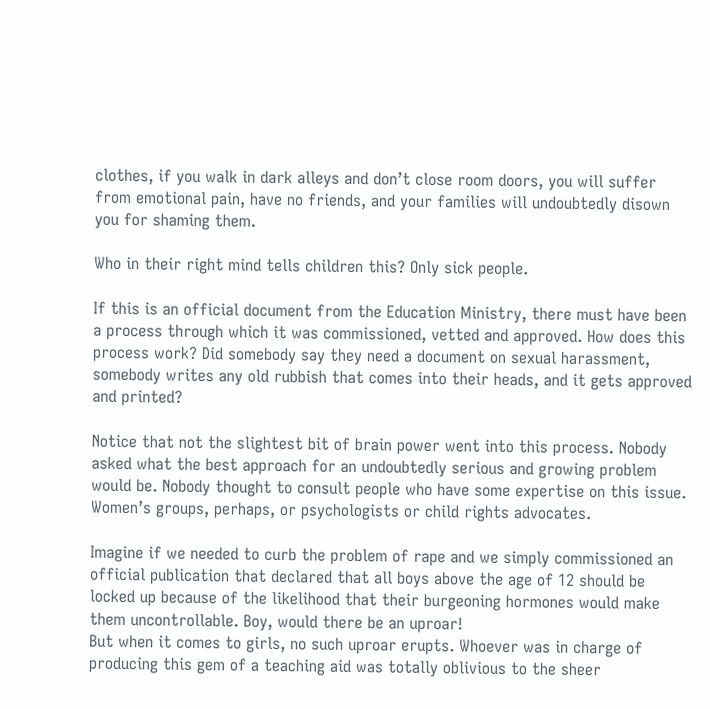clothes, if you walk in dark alleys and don’t close room doors, you will suffer from emotional pain, have no friends, and your families will undoubtedly disown you for shaming them.

Who in their right mind tells children this? Only sick people.

If this is an official document from the Education Ministry, there must have been a process through which it was commissioned, vetted and approved. How does this process work? Did somebody say they need a document on sexual harassment, somebody writes any old rubbish that comes into their heads, and it gets approved and printed?

Notice that not the slightest bit of brain power went into this process. Nobody asked what the best approach for an undoubtedly serious and growing problem would be. Nobody thought to consult people who have some expertise on this issue. Women’s groups, perhaps, or psychologists or child rights advocates.

Imagine if we needed to curb the problem of rape and we simply commissioned an official publication that declared that all boys above the age of 12 should be locked up because of the likelihood that their burgeoning hormones would make them uncontrollable. Boy, would there be an uproar!
But when it comes to girls, no such uproar erupts. Whoever was in charge of producing this gem of a teaching aid was totally oblivious to the sheer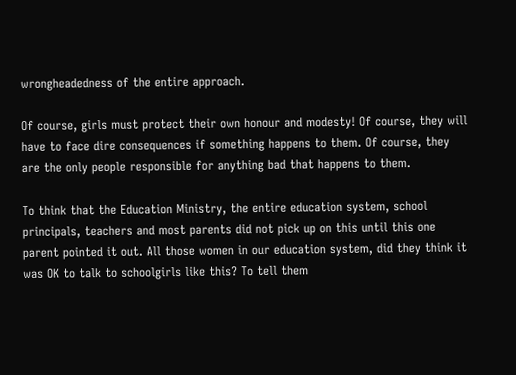wrongheadedness of the entire approach.

Of course, girls must protect their own honour and modesty! Of course, they will have to face dire consequences if something happens to them. Of course, they are the only people responsible for anything bad that happens to them.

To think that the Education Ministry, the entire education system, school principals, teachers and most parents did not pick up on this until this one parent pointed it out. All those women in our education system, did they think it was OK to talk to schoolgirls like this? To tell them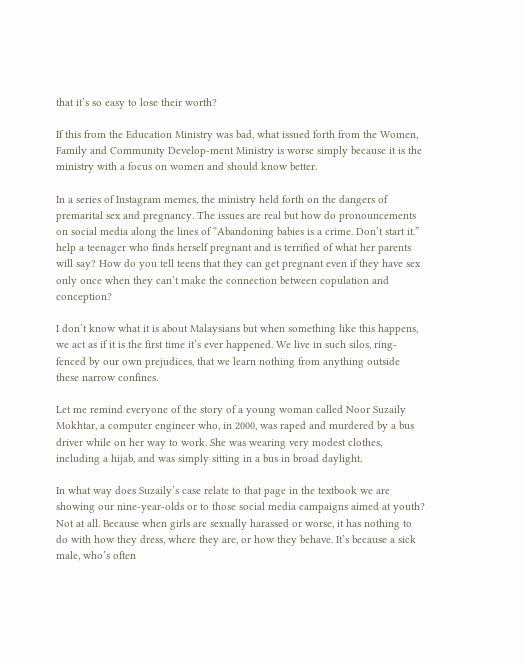that it’s so easy to lose their worth?

If this from the Education Ministry was bad, what issued forth from the Women, Family and Community Develop-ment Ministry is worse simply because it is the ministry with a focus on women and should know better.

In a series of Instagram memes, the ministry held forth on the dangers of premarital sex and pregnancy. The issues are real but how do pronouncements on social media along the lines of “Abandoning babies is a crime. Don’t start it.” help a teenager who finds herself pregnant and is terrified of what her parents will say? How do you tell teens that they can get pregnant even if they have sex only once when they can’t make the connection between copulation and conception?

I don’t know what it is about Malaysians but when something like this happens, we act as if it is the first time it’s ever happened. We live in such silos, ring-fenced by our own prejudices, that we learn nothing from anything outside these narrow confines.

Let me remind everyone of the story of a young woman called Noor Suzaily Mokhtar, a computer engineer who, in 2000, was raped and murdered by a bus driver while on her way to work. She was wearing very modest clothes, including a hijab, and was simply sitting in a bus in broad daylight.

In what way does Suzaily’s case relate to that page in the textbook we are showing our nine-year-olds or to those social media campaigns aimed at youth? Not at all. Because when girls are sexually harassed or worse, it has nothing to do with how they dress, where they are, or how they behave. It’s because a sick male, who’s often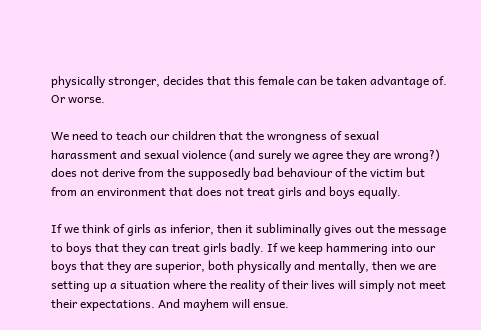physically stronger, decides that this female can be taken advantage of. Or worse.

We need to teach our children that the wrongness of sexual harassment and sexual violence (and surely we agree they are wrong?) does not derive from the supposedly bad behaviour of the victim but from an environment that does not treat girls and boys equally.

If we think of girls as inferior, then it subliminally gives out the message to boys that they can treat girls badly. If we keep hammering into our boys that they are superior, both physically and mentally, then we are setting up a situation where the reality of their lives will simply not meet their expectations. And mayhem will ensue.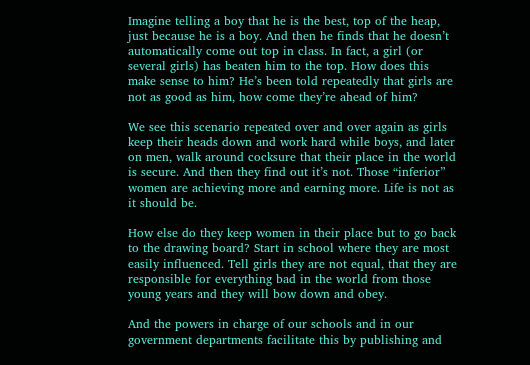Imagine telling a boy that he is the best, top of the heap, just because he is a boy. And then he finds that he doesn’t automatically come out top in class. In fact, a girl (or several girls) has beaten him to the top. How does this make sense to him? He’s been told repeatedly that girls are not as good as him, how come they’re ahead of him?

We see this scenario repeated over and over again as girls keep their heads down and work hard while boys, and later on men, walk around cocksure that their place in the world is secure. And then they find out it’s not. Those “inferior” women are achieving more and earning more. Life is not as it should be.

How else do they keep women in their place but to go back to the drawing board? Start in school where they are most easily influenced. Tell girls they are not equal, that they are responsible for everything bad in the world from those young years and they will bow down and obey.

And the powers in charge of our schools and in our government departments facilitate this by publishing and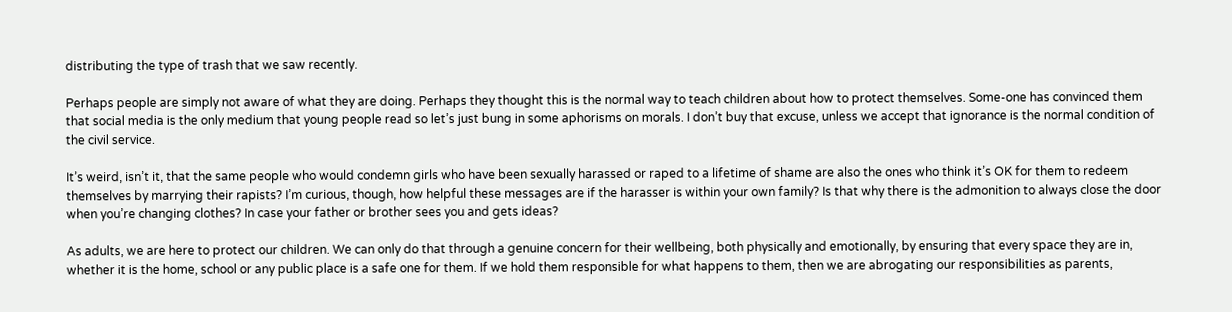distributing the type of trash that we saw recently.

Perhaps people are simply not aware of what they are doing. Perhaps they thought this is the normal way to teach children about how to protect themselves. Some-one has convinced them that social media is the only medium that young people read so let’s just bung in some aphorisms on morals. I don’t buy that excuse, unless we accept that ignorance is the normal condition of the civil service.

It’s weird, isn’t it, that the same people who would condemn girls who have been sexually harassed or raped to a lifetime of shame are also the ones who think it’s OK for them to redeem themselves by marrying their rapists? I’m curious, though, how helpful these messages are if the harasser is within your own family? Is that why there is the admonition to always close the door when you’re changing clothes? In case your father or brother sees you and gets ideas?

As adults, we are here to protect our children. We can only do that through a genuine concern for their wellbeing, both physically and emotionally, by ensuring that every space they are in, whether it is the home, school or any public place is a safe one for them. If we hold them responsible for what happens to them, then we are abrogating our responsibilities as parents,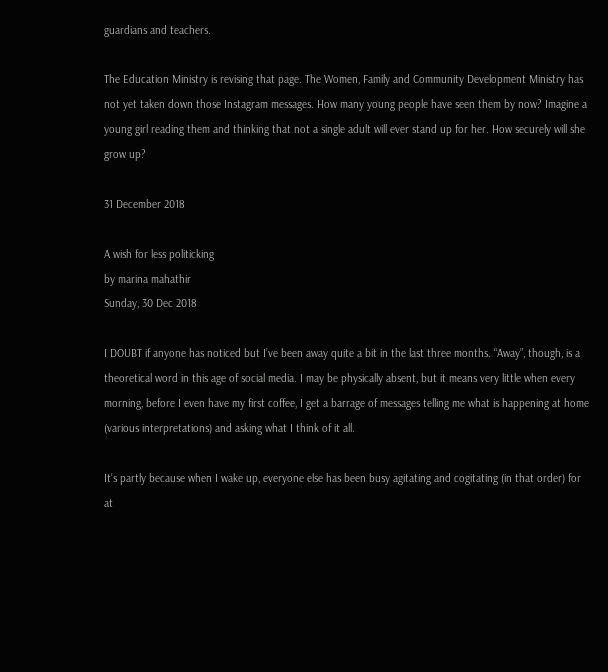guardians and teachers.

The Education Ministry is revising that page. The Women, Family and Community Development Ministry has not yet taken down those Instagram messages. How many young people have seen them by now? Imagine a young girl reading them and thinking that not a single adult will ever stand up for her. How securely will she grow up?

31 December 2018

A wish for less politicking
by marina mahathir
Sunday, 30 Dec 2018

I DOUBT if anyone has noticed but I’ve been away quite a bit in the last three months. “Away”, though, is a theoretical word in this age of social media. I may be physically absent, but it means very little when every morning, before I even have my first coffee, I get a barrage of messages telling me what is happening at home (various interpretations) and asking what I think of it all.

It’s partly because when I wake up, everyone else has been busy agitating and cogitating (in that order) for at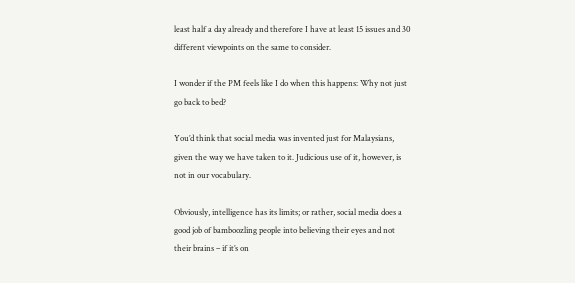least half a day already and therefore I have at least 15 issues and 30 different viewpoints on the same to consider.

I wonder if the PM feels like I do when this happens: Why not just go back to bed?

You’d think that social media was invented just for Malaysians, given the way we have taken to it. Judicious use of it, however, is not in our vocabulary.

Obviously, intelligence has its limits; or rather, social media does a good job of bamboozling people into believing their eyes and not their brains – if it’s on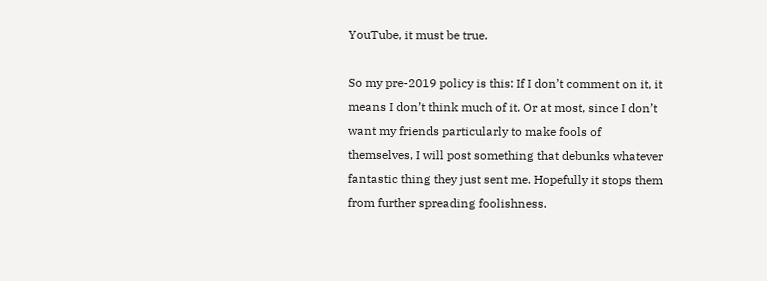YouTube, it must be true.

So my pre-2019 policy is this: If I don’t comment on it, it means I don’t think much of it. Or at most, since I don’t want my friends particularly to make fools of themselves, I will post something that debunks whatever fantastic thing they just sent me. Hopefully it stops them from further spreading foolishness.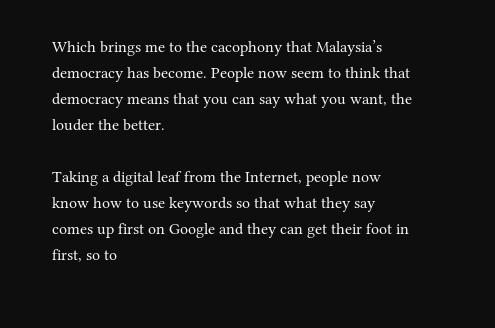Which brings me to the cacophony that Malaysia’s democracy has become. People now seem to think that democracy means that you can say what you want, the louder the better.

Taking a digital leaf from the Internet, people now know how to use keywords so that what they say comes up first on Google and they can get their foot in first, so to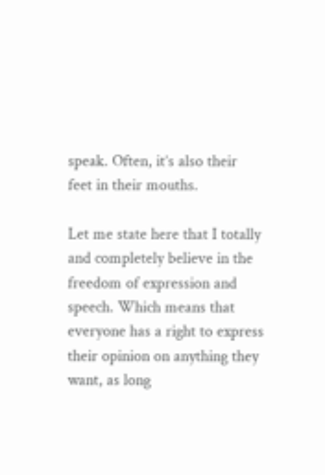speak. Often, it’s also their feet in their mouths.

Let me state here that I totally and completely believe in the freedom of expression and speech. Which means that everyone has a right to express their opinion on anything they want, as long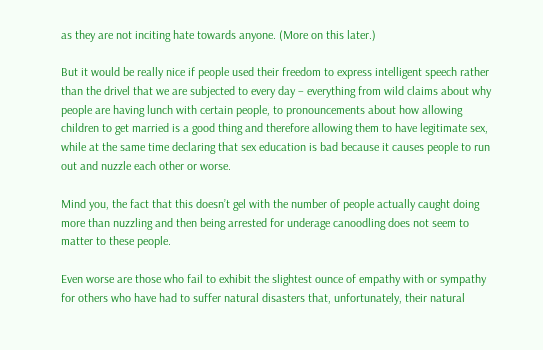as they are not inciting hate towards anyone. (More on this later.)

But it would be really nice if people used their freedom to express intelligent speech rather than the drivel that we are subjected to every day – everything from wild claims about why people are having lunch with certain people, to pronouncements about how allowing children to get married is a good thing and therefore allowing them to have legitimate sex, while at the same time declaring that sex education is bad because it causes people to run out and nuzzle each other or worse.

Mind you, the fact that this doesn’t gel with the number of people actually caught doing more than nuzzling and then being arrested for underage canoodling does not seem to matter to these people.

Even worse are those who fail to exhibit the slightest ounce of empathy with or sympathy for others who have had to suffer natural disasters that, unfortunately, their natural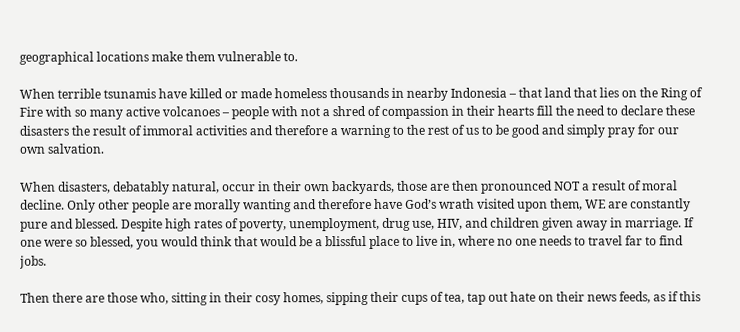geographical locations make them vulnerable to.

When terrible tsunamis have killed or made homeless thousands in nearby Indonesia – that land that lies on the Ring of Fire with so many active volcanoes – people with not a shred of compassion in their hearts fill the need to declare these disasters the result of immoral activities and therefore a warning to the rest of us to be good and simply pray for our own salvation.

When disasters, debatably natural, occur in their own backyards, those are then pronounced NOT a result of moral decline. Only other people are morally wanting and therefore have God’s wrath visited upon them, WE are constantly pure and blessed. Despite high rates of poverty, unemployment, drug use, HIV, and children given away in marriage. If one were so blessed, you would think that would be a blissful place to live in, where no one needs to travel far to find jobs.

Then there are those who, sitting in their cosy homes, sipping their cups of tea, tap out hate on their news feeds, as if this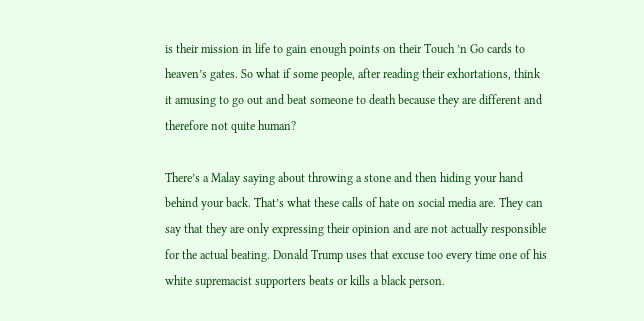is their mission in life to gain enough points on their Touch ’n Go cards to heaven’s gates. So what if some people, after reading their exhortations, think it amusing to go out and beat someone to death because they are different and therefore not quite human?

There’s a Malay saying about throwing a stone and then hiding your hand behind your back. That’s what these calls of hate on social media are. They can say that they are only expressing their opinion and are not actually responsible for the actual beating. Donald Trump uses that excuse too every time one of his white supremacist supporters beats or kills a black person.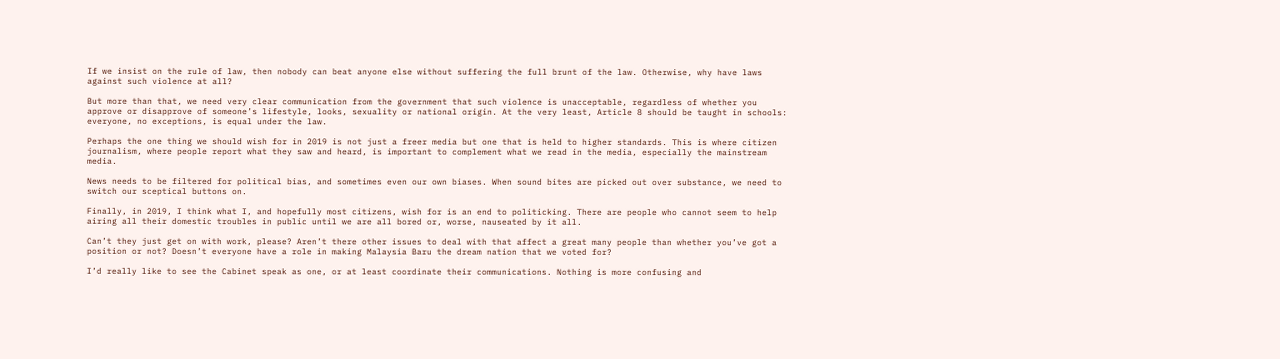If we insist on the rule of law, then nobody can beat anyone else without suffering the full brunt of the law. Otherwise, why have laws against such violence at all?

But more than that, we need very clear communication from the government that such violence is unacceptable, regardless of whether you approve or disapprove of someone’s lifestyle, looks, sexuality or national origin. At the very least, Article 8 should be taught in schools: everyone, no exceptions, is equal under the law.

Perhaps the one thing we should wish for in 2019 is not just a freer media but one that is held to higher standards. This is where citizen journalism, where people report what they saw and heard, is important to complement what we read in the media, especially the mainstream media.

News needs to be filtered for political bias, and sometimes even our own biases. When sound bites are picked out over substance, we need to switch our sceptical buttons on.

Finally, in 2019, I think what I, and hopefully most citizens, wish for is an end to politicking. There are people who cannot seem to help airing all their domestic troubles in public until we are all bored or, worse, nauseated by it all.

Can’t they just get on with work, please? Aren’t there other issues to deal with that affect a great many people than whether you’ve got a position or not? Doesn’t everyone have a role in making Malaysia Baru the dream nation that we voted for?

I’d really like to see the Cabinet speak as one, or at least coordinate their communications. Nothing is more confusing and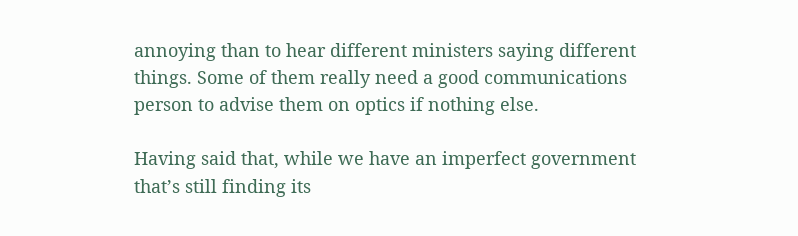annoying than to hear different ministers saying different things. Some of them really need a good communications person to advise them on optics if nothing else.

Having said that, while we have an imperfect government that’s still finding its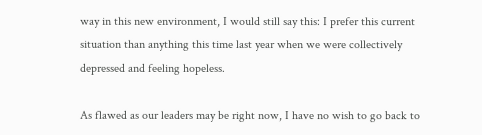way in this new environment, I would still say this: I prefer this current situation than anything this time last year when we were collectively depressed and feeling hopeless.

As flawed as our leaders may be right now, I have no wish to go back to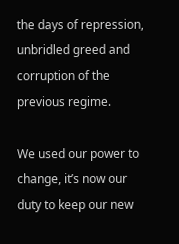the days of repression, unbridled greed and corruption of the previous regime.

We used our power to change, it’s now our duty to keep our new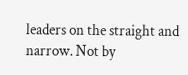leaders on the straight and narrow. Not by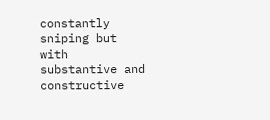constantly sniping but with substantive and constructive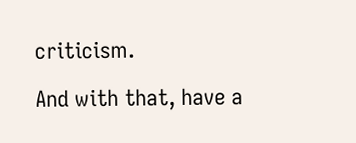criticism.

And with that, have a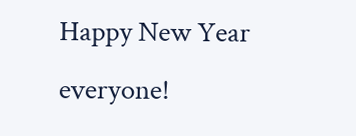Happy New Year everyone!